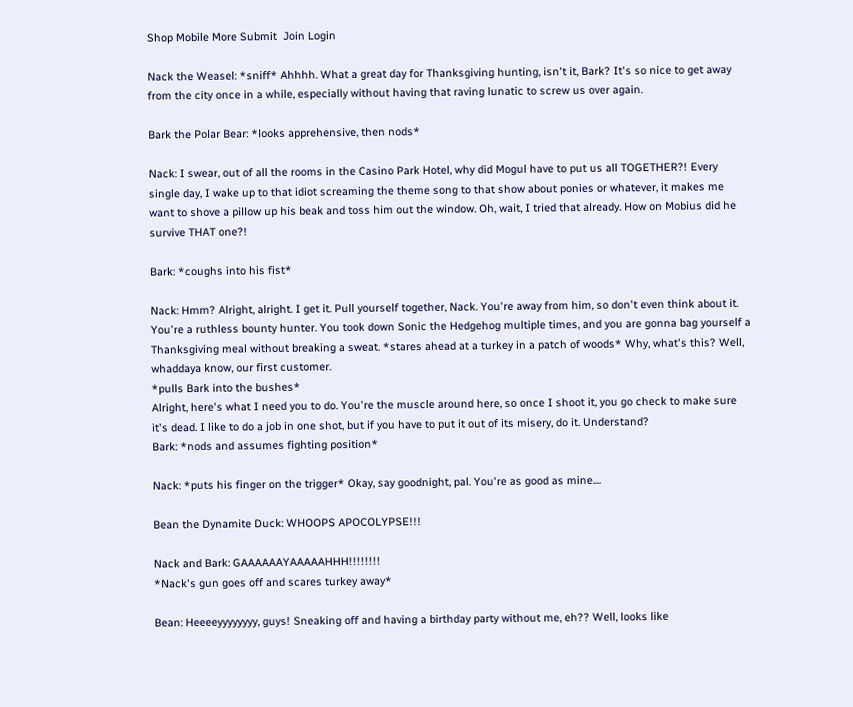Shop Mobile More Submit  Join Login

Nack the Weasel: *sniff* Ahhhh. What a great day for Thanksgiving hunting, isn't it, Bark? It's so nice to get away from the city once in a while, especially without having that raving lunatic to screw us over again.

Bark the Polar Bear: *looks apprehensive, then nods*

Nack: I swear, out of all the rooms in the Casino Park Hotel, why did Mogul have to put us all TOGETHER?! Every single day, I wake up to that idiot screaming the theme song to that show about ponies or whatever, it makes me want to shove a pillow up his beak and toss him out the window. Oh, wait, I tried that already. How on Mobius did he survive THAT one?!

Bark: *coughs into his fist*

Nack: Hmm? Alright, alright. I get it. Pull yourself together, Nack. You're away from him, so don't even think about it. You're a ruthless bounty hunter. You took down Sonic the Hedgehog multiple times, and you are gonna bag yourself a Thanksgiving meal without breaking a sweat. *stares ahead at a turkey in a patch of woods* Why, what's this? Well, whaddaya know, our first customer.
*pulls Bark into the bushes*
Alright, here's what I need you to do. You're the muscle around here, so once I shoot it, you go check to make sure it's dead. I like to do a job in one shot, but if you have to put it out of its misery, do it. Understand?
Bark: *nods and assumes fighting position*

Nack: *puts his finger on the trigger* Okay, say goodnight, pal. You're as good as mine....

Bean the Dynamite Duck: WHOOPS APOCOLYPSE!!!

Nack and Bark: GAAAAAAYAAAAAHHH!!!!!!!!
*Nack's gun goes off and scares turkey away*

Bean: Heeeeyyyyyyyy, guys! Sneaking off and having a birthday party without me, eh?? Well, looks like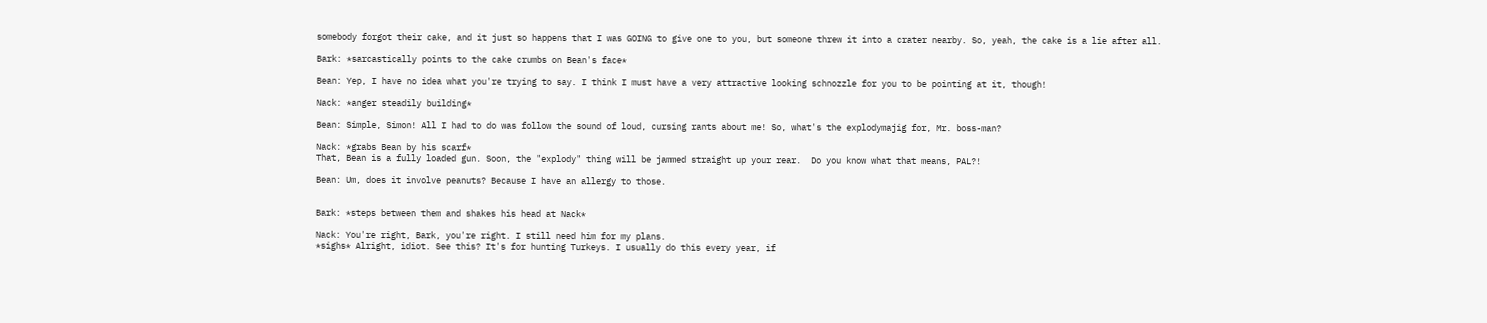somebody forgot their cake, and it just so happens that I was GOING to give one to you, but someone threw it into a crater nearby. So, yeah, the cake is a lie after all.

Bark: *sarcastically points to the cake crumbs on Bean's face*

Bean: Yep, I have no idea what you're trying to say. I think I must have a very attractive looking schnozzle for you to be pointing at it, though!

Nack: *anger steadily building*

Bean: Simple, Simon! All I had to do was follow the sound of loud, cursing rants about me! So, what's the explodymajig for, Mr. boss-man?

Nack: *grabs Bean by his scarf*
That, Bean is a fully loaded gun. Soon, the "explody" thing will be jammed straight up your rear.  Do you know what that means, PAL?!

Bean: Um, does it involve peanuts? Because I have an allergy to those.


Bark: *steps between them and shakes his head at Nack*

Nack: You're right, Bark, you're right. I still need him for my plans.
*sighs* Alright, idiot. See this? It's for hunting Turkeys. I usually do this every year, if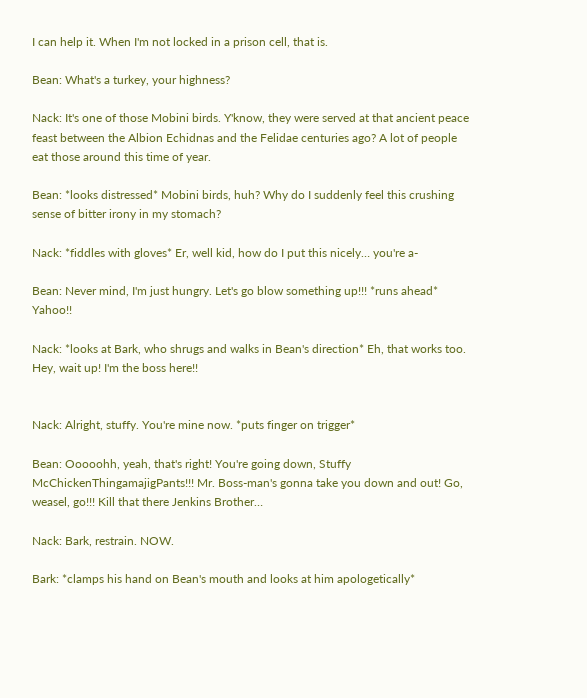I can help it. When I'm not locked in a prison cell, that is.

Bean: What's a turkey, your highness?

Nack: It's one of those Mobini birds. Y'know, they were served at that ancient peace feast between the Albion Echidnas and the Felidae centuries ago? A lot of people eat those around this time of year.

Bean: *looks distressed* Mobini birds, huh? Why do I suddenly feel this crushing sense of bitter irony in my stomach?

Nack: *fiddles with gloves* Er, well kid, how do I put this nicely… you're a-

Bean: Never mind, I'm just hungry. Let's go blow something up!!! *runs ahead* Yahoo!!

Nack: *looks at Bark, who shrugs and walks in Bean's direction* Eh, that works too. Hey, wait up! I'm the boss here!!


Nack: Alright, stuffy. You're mine now. *puts finger on trigger*

Bean: Ooooohh, yeah, that's right! You're going down, Stuffy McChickenThingamajigPants!!! Mr. Boss-man's gonna take you down and out! Go, weasel, go!!! Kill that there Jenkins Brother…

Nack: Bark, restrain. NOW.

Bark: *clamps his hand on Bean's mouth and looks at him apologetically*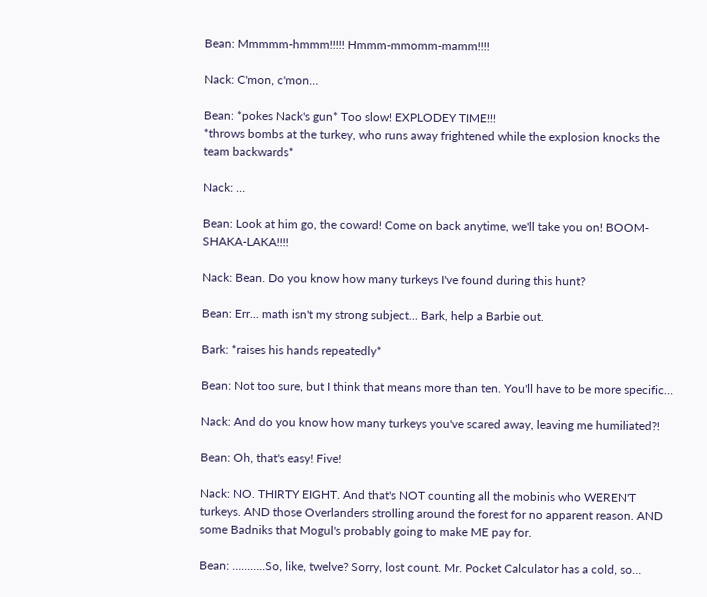Bean: Mmmmm-hmmm!!!!! Hmmm-mmomm-mamm!!!!

Nack: C'mon, c'mon…

Bean: *pokes Nack's gun* Too slow! EXPLODEY TIME!!!
*throws bombs at the turkey, who runs away frightened while the explosion knocks the team backwards*

Nack: …

Bean: Look at him go, the coward! Come on back anytime, we'll take you on! BOOM-SHAKA-LAKA!!!!

Nack: Bean. Do you know how many turkeys I've found during this hunt?

Bean: Err… math isn't my strong subject… Bark, help a Barbie out.

Bark: *raises his hands repeatedly*

Bean: Not too sure, but I think that means more than ten. You'll have to be more specific…

Nack: And do you know how many turkeys you've scared away, leaving me humiliated?!

Bean: Oh, that's easy! Five!

Nack: NO. THIRTY EIGHT. And that's NOT counting all the mobinis who WEREN'T turkeys. AND those Overlanders strolling around the forest for no apparent reason. AND some Badniks that Mogul's probably going to make ME pay for.

Bean: ………..So, like, twelve? Sorry, lost count. Mr. Pocket Calculator has a cold, so…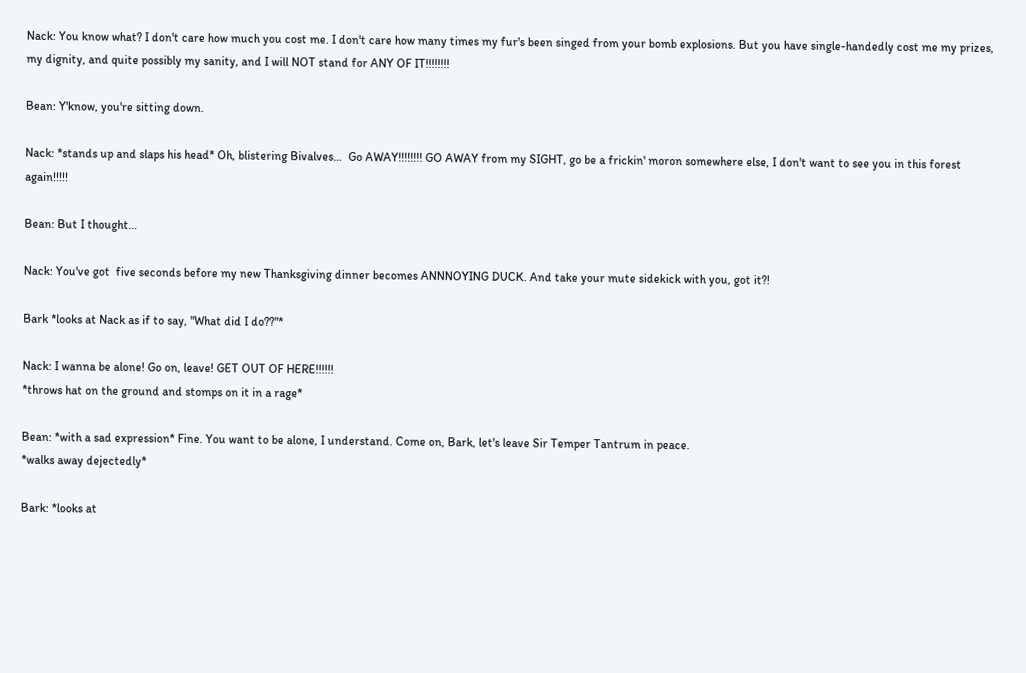Nack: You know what? I don't care how much you cost me. I don't care how many times my fur's been singed from your bomb explosions. But you have single-handedly cost me my prizes, my dignity, and quite possibly my sanity, and I will NOT stand for ANY OF IT!!!!!!!!

Bean: Y'know, you're sitting down.

Nack: *stands up and slaps his head* Oh, blistering Bivalves…  Go AWAY!!!!!!!! GO AWAY from my SIGHT, go be a frickin' moron somewhere else, I don't want to see you in this forest again!!!!!

Bean: But I thought…

Nack: You've got  five seconds before my new Thanksgiving dinner becomes ANNNOYING DUCK. And take your mute sidekick with you, got it?!

Bark *looks at Nack as if to say, "What did I do??"*

Nack: I wanna be alone! Go on, leave! GET OUT OF HERE!!!!!!
*throws hat on the ground and stomps on it in a rage*

Bean: *with a sad expression* Fine. You want to be alone, I understand. Come on, Bark, let's leave Sir Temper Tantrum in peace.
*walks away dejectedly*

Bark: *looks at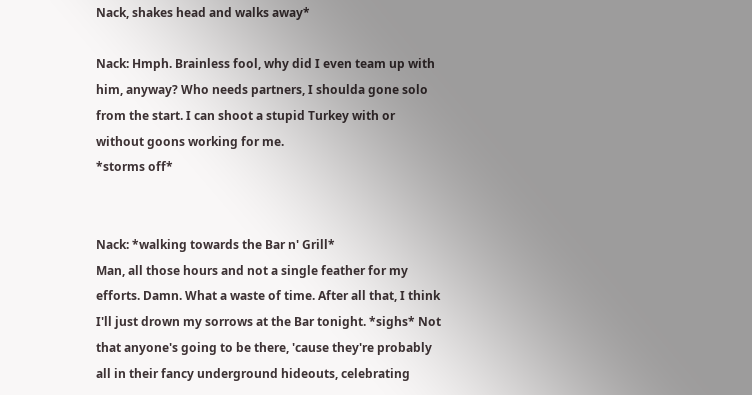Nack, shakes head and walks away*

Nack: Hmph. Brainless fool, why did I even team up with him, anyway? Who needs partners, I shoulda gone solo from the start. I can shoot a stupid Turkey with or without goons working for me.
*storms off*


Nack: *walking towards the Bar n' Grill*
Man, all those hours and not a single feather for my efforts. Damn. What a waste of time. After all that, I think I'll just drown my sorrows at the Bar tonight. *sighs* Not that anyone's going to be there, 'cause they're probably all in their fancy underground hideouts, celebrating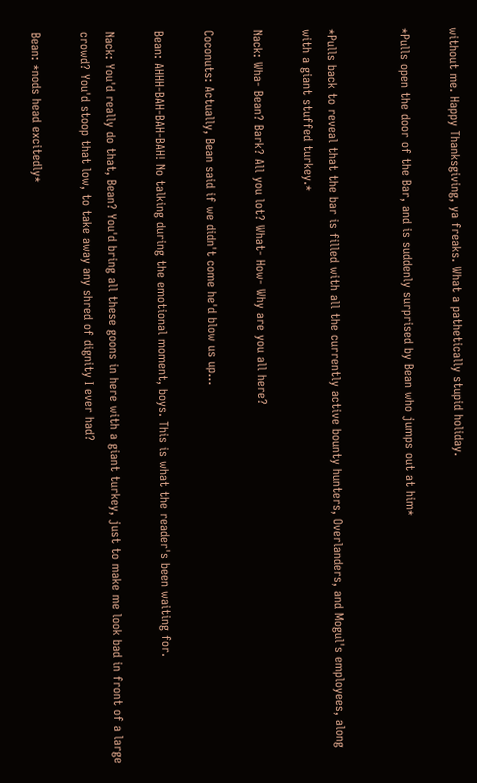without me. Happy Thanksgiving, ya freaks. What a pathetically stupid holiday.

*Pulls open the door of the Bar, and is suddenly surprised by Bean who jumps out at him*


*Pulls back to reveal that the bar is filled with all the currently active bounty hunters, Overlanders, and Mogul's employees, along with a giant stuffed turkey.*

Nack: Wha- Bean? Bark? All you lot? What- How- Why are you all here?

Coconuts: Actually, Bean said if we didn't come he'd blow us up…

Bean: AHHH-BAH-BAH-BAH! No talking during the emotional moment, boys. This is what the reader's been waiting for.

Nack: You'd really do that, Bean? You'd bring all these goons in here with a giant turkey, just to make me look bad in front of a large crowd? You'd stoop that low, to take away any shred of dignity I ever had?

Bean: *nods head excitedly*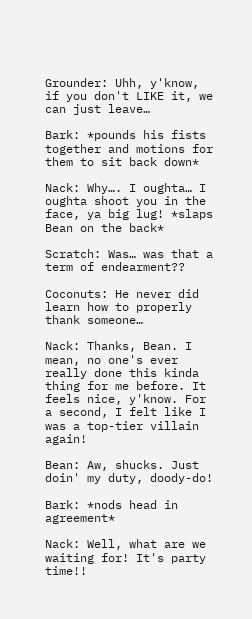Grounder: Uhh, y'know, if you don't LIKE it, we can just leave…

Bark: *pounds his fists together and motions for them to sit back down*

Nack: Why…. I oughta… I oughta shoot you in the face, ya big lug! *slaps Bean on the back*

Scratch: Was… was that a term of endearment??

Coconuts: He never did learn how to properly thank someone…

Nack: Thanks, Bean. I mean, no one's ever really done this kinda thing for me before. It feels nice, y'know. For a second, I felt like I was a top-tier villain again!

Bean: Aw, shucks. Just doin' my duty, doody-do!

Bark: *nods head in agreement*

Nack: Well, what are we waiting for! It's party time!!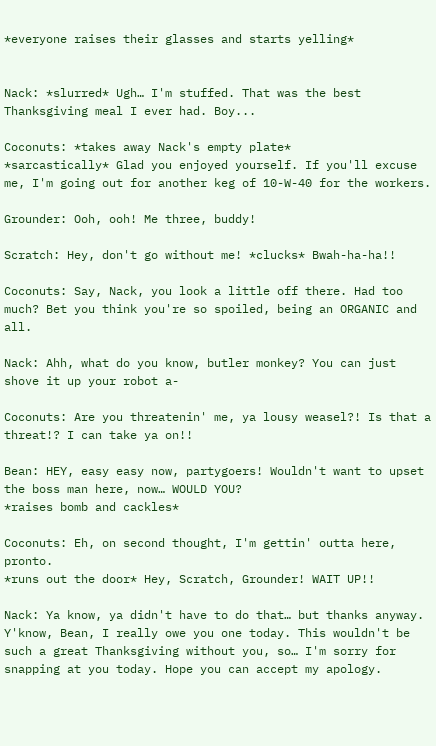*everyone raises their glasses and starts yelling*


Nack: *slurred* Ugh… I'm stuffed. That was the best Thanksgiving meal I ever had. Boy...

Coconuts: *takes away Nack's empty plate*
*sarcastically* Glad you enjoyed yourself. If you'll excuse me, I'm going out for another keg of 10-W-40 for the workers.

Grounder: Ooh, ooh! Me three, buddy!

Scratch: Hey, don't go without me! *clucks* Bwah-ha-ha!!

Coconuts: Say, Nack, you look a little off there. Had too much? Bet you think you're so spoiled, being an ORGANIC and all.

Nack: Ahh, what do you know, butler monkey? You can just shove it up your robot a-

Coconuts: Are you threatenin' me, ya lousy weasel?! Is that a threat!? I can take ya on!!

Bean: HEY, easy easy now, partygoers! Wouldn't want to upset the boss man here, now… WOULD YOU?
*raises bomb and cackles*

Coconuts: Eh, on second thought, I'm gettin' outta here, pronto.
*runs out the door* Hey, Scratch, Grounder! WAIT UP!!

Nack: Ya know, ya didn't have to do that… but thanks anyway. Y'know, Bean, I really owe you one today. This wouldn't be such a great Thanksgiving without you, so… I'm sorry for snapping at you today. Hope you can accept my apology.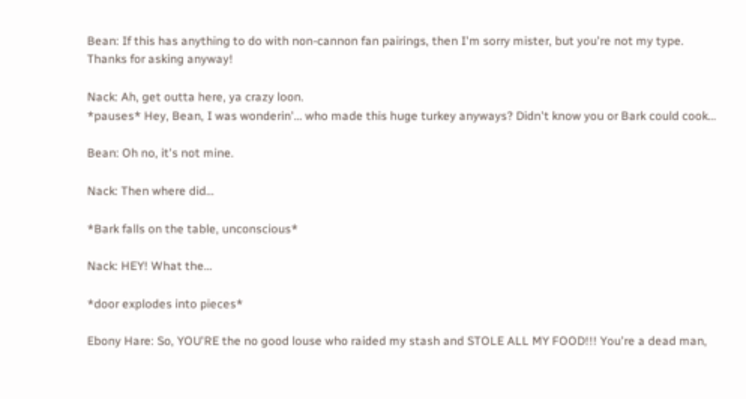Bean: If this has anything to do with non-cannon fan pairings, then I'm sorry mister, but you're not my type. Thanks for asking anyway!

Nack: Ah, get outta here, ya crazy loon.
*pauses* Hey, Bean, I was wonderin'… who made this huge turkey anyways? Didn't know you or Bark could cook…

Bean: Oh no, it's not mine.

Nack: Then where did…

*Bark falls on the table, unconscious*

Nack: HEY! What the…

*door explodes into pieces*

Ebony Hare: So, YOU'RE the no good louse who raided my stash and STOLE ALL MY FOOD!!! You're a dead man,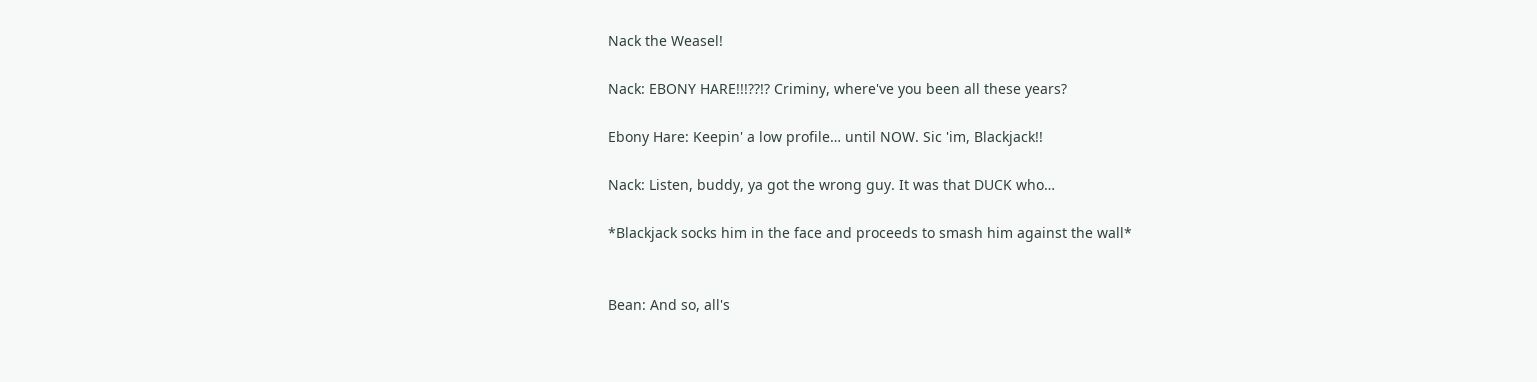Nack the Weasel!

Nack: EBONY HARE!!!??!? Criminy, where've you been all these years?

Ebony Hare: Keepin' a low profile… until NOW. Sic 'im, Blackjack!!

Nack: Listen, buddy, ya got the wrong guy. It was that DUCK who…

*Blackjack socks him in the face and proceeds to smash him against the wall*


Bean: And so, all's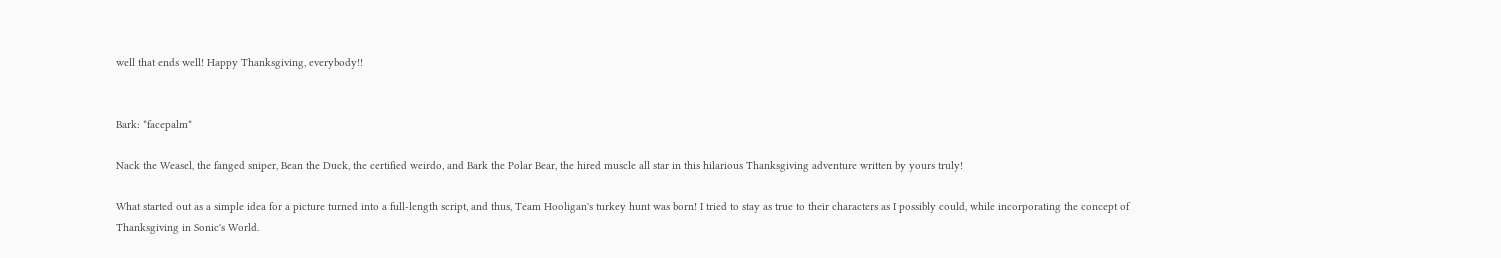well that ends well! Happy Thanksgiving, everybody!!


Bark: *facepalm*

Nack the Weasel, the fanged sniper, Bean the Duck, the certified weirdo, and Bark the Polar Bear, the hired muscle all star in this hilarious Thanksgiving adventure written by yours truly!

What started out as a simple idea for a picture turned into a full-length script, and thus, Team Hooligan's turkey hunt was born! I tried to stay as true to their characters as I possibly could, while incorporating the concept of Thanksgiving in Sonic's World.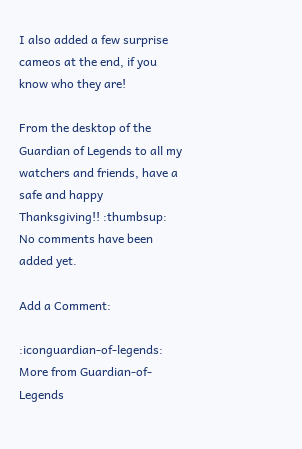I also added a few surprise cameos at the end, if you know who they are!

From the desktop of the Guardian of Legends to all my watchers and friends, have a safe and happy Thanksgiving!! :thumbsup:
No comments have been added yet.

Add a Comment:

:iconguardian-of-legends: More from Guardian-of-Legends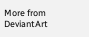More from DeviantArt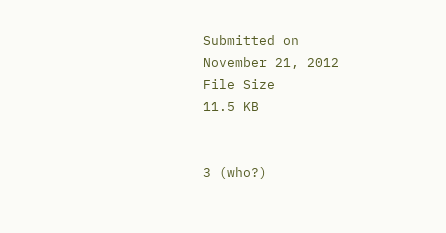Submitted on
November 21, 2012
File Size
11.5 KB


3 (who?)